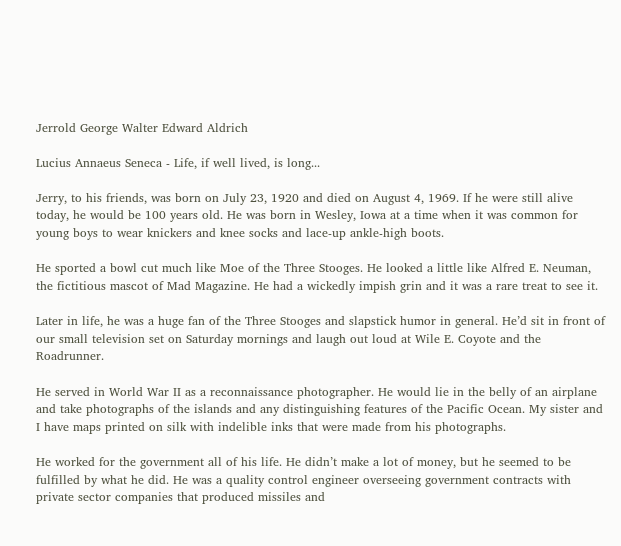Jerrold George Walter Edward Aldrich

Lucius Annaeus Seneca - Life, if well lived, is long...

Jerry, to his friends, was born on July 23, 1920 and died on August 4, 1969. If he were still alive today, he would be 100 years old. He was born in Wesley, Iowa at a time when it was common for young boys to wear knickers and knee socks and lace-up ankle-high boots.

He sported a bowl cut much like Moe of the Three Stooges. He looked a little like Alfred E. Neuman, the fictitious mascot of Mad Magazine. He had a wickedly impish grin and it was a rare treat to see it.

Later in life, he was a huge fan of the Three Stooges and slapstick humor in general. He’d sit in front of our small television set on Saturday mornings and laugh out loud at Wile E. Coyote and the Roadrunner.

He served in World War II as a reconnaissance photographer. He would lie in the belly of an airplane and take photographs of the islands and any distinguishing features of the Pacific Ocean. My sister and I have maps printed on silk with indelible inks that were made from his photographs.

He worked for the government all of his life. He didn’t make a lot of money, but he seemed to be fulfilled by what he did. He was a quality control engineer overseeing government contracts with private sector companies that produced missiles and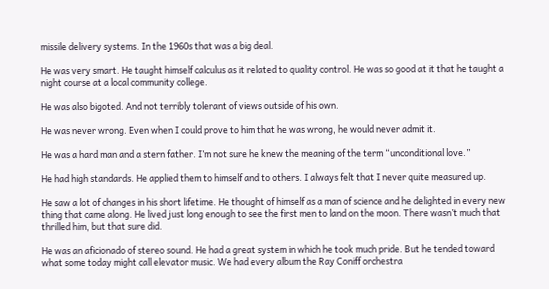missile delivery systems. In the 1960s that was a big deal.

He was very smart. He taught himself calculus as it related to quality control. He was so good at it that he taught a night course at a local community college.

He was also bigoted. And not terribly tolerant of views outside of his own.

He was never wrong. Even when I could prove to him that he was wrong, he would never admit it.

He was a hard man and a stern father. I’m not sure he knew the meaning of the term “unconditional love.”

He had high standards. He applied them to himself and to others. I always felt that I never quite measured up.

He saw a lot of changes in his short lifetime. He thought of himself as a man of science and he delighted in every new thing that came along. He lived just long enough to see the first men to land on the moon. There wasn’t much that thrilled him, but that sure did.

He was an aficionado of stereo sound. He had a great system in which he took much pride. But he tended toward what some today might call elevator music. We had every album the Ray Coniff orchestra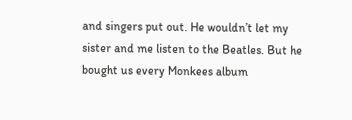and singers put out. He wouldn’t let my sister and me listen to the Beatles. But he bought us every Monkees album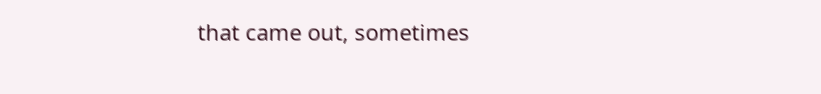that came out, sometimes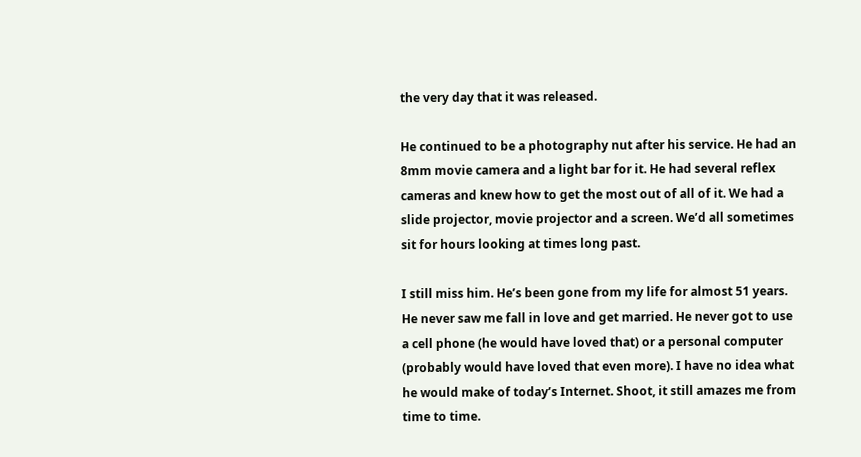the very day that it was released.

He continued to be a photography nut after his service. He had an 8mm movie camera and a light bar for it. He had several reflex cameras and knew how to get the most out of all of it. We had a slide projector, movie projector and a screen. We’d all sometimes sit for hours looking at times long past.

I still miss him. He’s been gone from my life for almost 51 years. He never saw me fall in love and get married. He never got to use a cell phone (he would have loved that) or a personal computer (probably would have loved that even more). I have no idea what he would make of today’s Internet. Shoot, it still amazes me from time to time.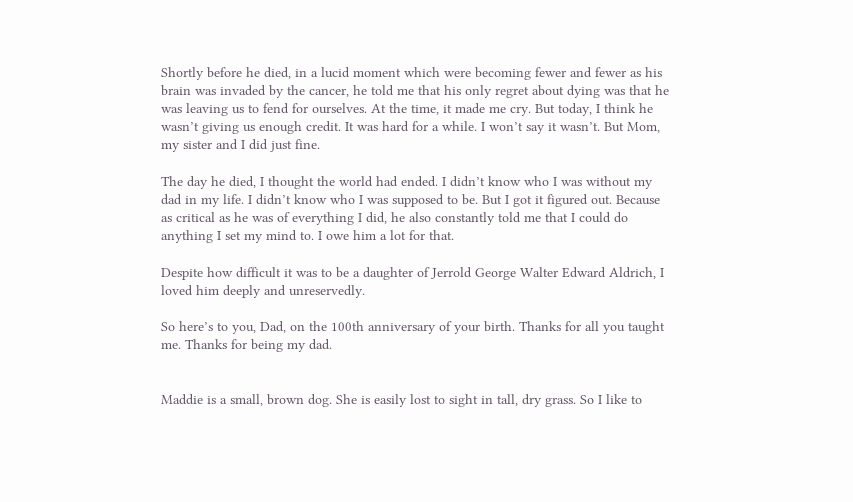Shortly before he died, in a lucid moment which were becoming fewer and fewer as his brain was invaded by the cancer, he told me that his only regret about dying was that he was leaving us to fend for ourselves. At the time, it made me cry. But today, I think he wasn’t giving us enough credit. It was hard for a while. I won’t say it wasn’t. But Mom, my sister and I did just fine.

The day he died, I thought the world had ended. I didn’t know who I was without my dad in my life. I didn’t know who I was supposed to be. But I got it figured out. Because as critical as he was of everything I did, he also constantly told me that I could do anything I set my mind to. I owe him a lot for that.

Despite how difficult it was to be a daughter of Jerrold George Walter Edward Aldrich, I loved him deeply and unreservedly.

So here’s to you, Dad, on the 100th anniversary of your birth. Thanks for all you taught me. Thanks for being my dad.


Maddie is a small, brown dog. She is easily lost to sight in tall, dry grass. So I like to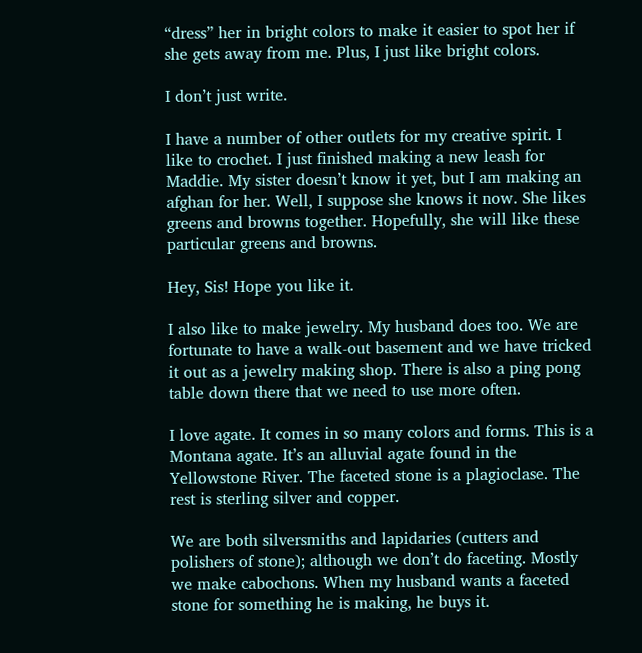“dress” her in bright colors to make it easier to spot her if she gets away from me. Plus, I just like bright colors.

I don’t just write.

I have a number of other outlets for my creative spirit. I like to crochet. I just finished making a new leash for Maddie. My sister doesn’t know it yet, but I am making an afghan for her. Well, I suppose she knows it now. She likes greens and browns together. Hopefully, she will like these particular greens and browns.

Hey, Sis! Hope you like it.

I also like to make jewelry. My husband does too. We are fortunate to have a walk-out basement and we have tricked it out as a jewelry making shop. There is also a ping pong table down there that we need to use more often.

I love agate. It comes in so many colors and forms. This is a Montana agate. It’s an alluvial agate found in the Yellowstone River. The faceted stone is a plagioclase. The rest is sterling silver and copper.

We are both silversmiths and lapidaries (cutters and polishers of stone); although we don’t do faceting. Mostly we make cabochons. When my husband wants a faceted stone for something he is making, he buys it.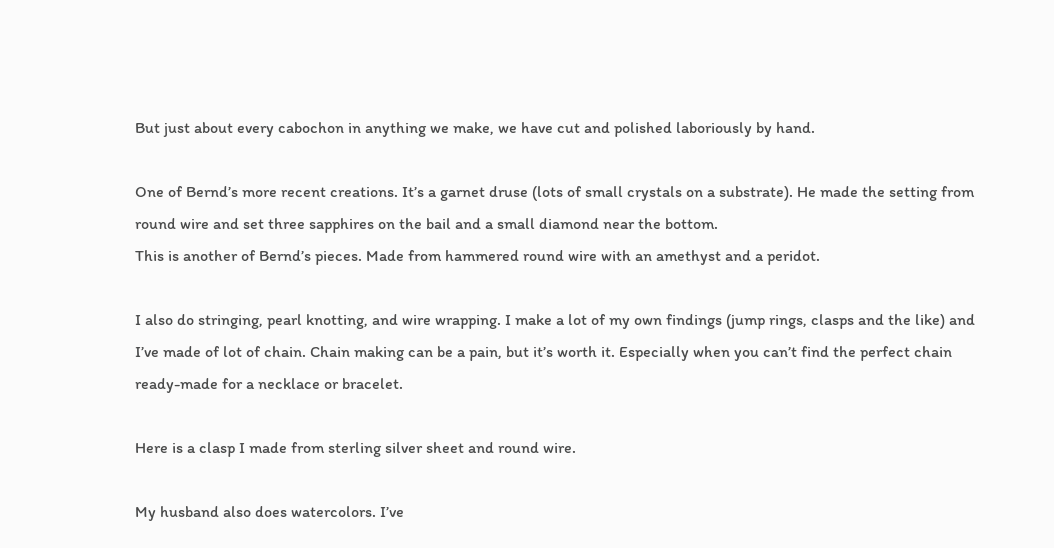But just about every cabochon in anything we make, we have cut and polished laboriously by hand.

One of Bernd’s more recent creations. It’s a garnet druse (lots of small crystals on a substrate). He made the setting from round wire and set three sapphires on the bail and a small diamond near the bottom.
This is another of Bernd’s pieces. Made from hammered round wire with an amethyst and a peridot.

I also do stringing, pearl knotting, and wire wrapping. I make a lot of my own findings (jump rings, clasps and the like) and I’ve made of lot of chain. Chain making can be a pain, but it’s worth it. Especially when you can’t find the perfect chain ready-made for a necklace or bracelet.

Here is a clasp I made from sterling silver sheet and round wire.

My husband also does watercolors. I’ve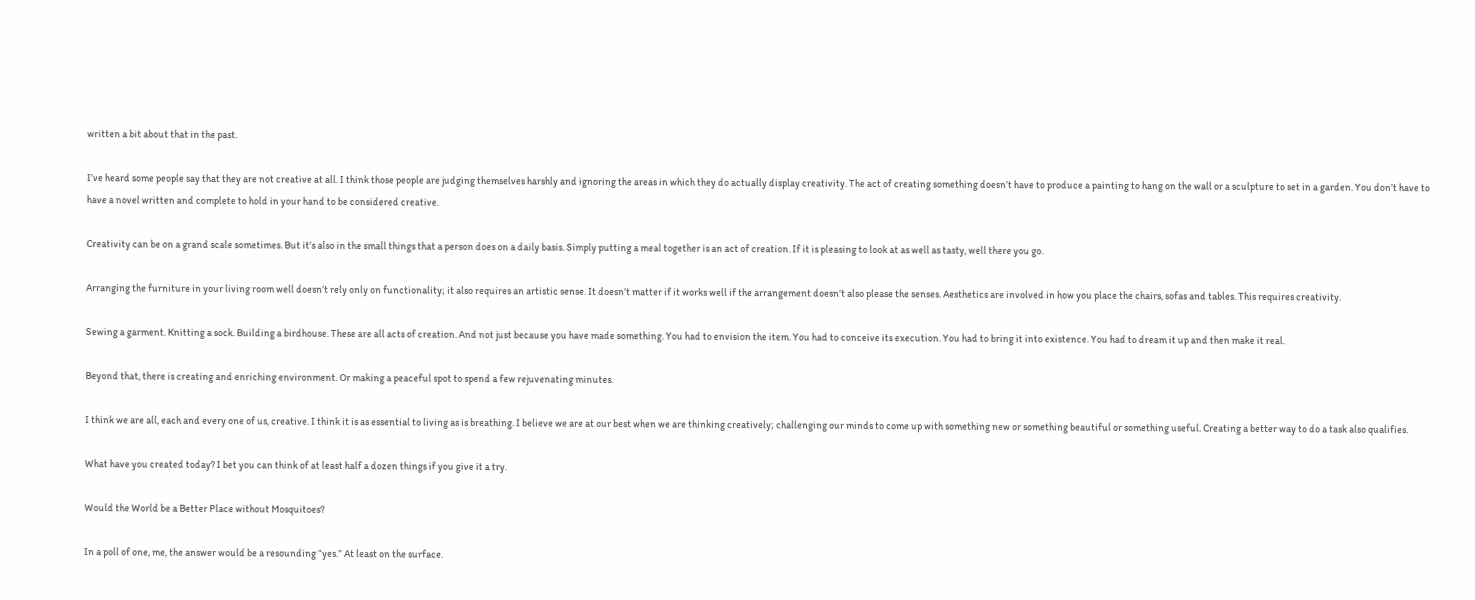written a bit about that in the past.

I’ve heard some people say that they are not creative at all. I think those people are judging themselves harshly and ignoring the areas in which they do actually display creativity. The act of creating something doesn’t have to produce a painting to hang on the wall or a sculpture to set in a garden. You don’t have to have a novel written and complete to hold in your hand to be considered creative.

Creativity can be on a grand scale sometimes. But it’s also in the small things that a person does on a daily basis. Simply putting a meal together is an act of creation. If it is pleasing to look at as well as tasty, well there you go.

Arranging the furniture in your living room well doesn’t rely only on functionality; it also requires an artistic sense. It doesn’t matter if it works well if the arrangement doesn’t also please the senses. Aesthetics are involved in how you place the chairs, sofas and tables. This requires creativity.

Sewing a garment. Knitting a sock. Building a birdhouse. These are all acts of creation. And not just because you have made something. You had to envision the item. You had to conceive its execution. You had to bring it into existence. You had to dream it up and then make it real.

Beyond that, there is creating and enriching environment. Or making a peaceful spot to spend a few rejuvenating minutes.

I think we are all, each and every one of us, creative. I think it is as essential to living as is breathing. I believe we are at our best when we are thinking creatively; challenging our minds to come up with something new or something beautiful or something useful. Creating a better way to do a task also qualifies.

What have you created today? I bet you can think of at least half a dozen things if you give it a try.

Would the World be a Better Place without Mosquitoes?

In a poll of one, me, the answer would be a resounding “yes.” At least on the surface.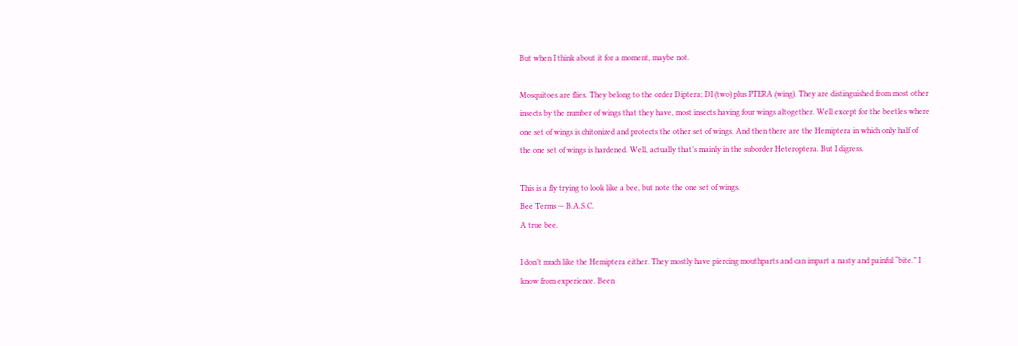But when I think about it for a moment, maybe not.

Mosquitoes are flies. They belong to the order Diptera; DI (two) plus PTERA (wing). They are distinguished from most other insects by the number of wings that they have, most insects having four wings altogether. Well except for the beetles where one set of wings is chitonized and protects the other set of wings. And then there are the Hemiptera in which only half of the one set of wings is hardened. Well, actually that’s mainly in the suborder Heteroptera. But I digress.

This is a fly trying to look like a bee, but note the one set of wings.
Bee Terms — B.A.S.C.
A true bee.

I don’t much like the Hemiptera either. They mostly have piercing mouthparts and can impart a nasty and painful “bite.” I know from experience. Been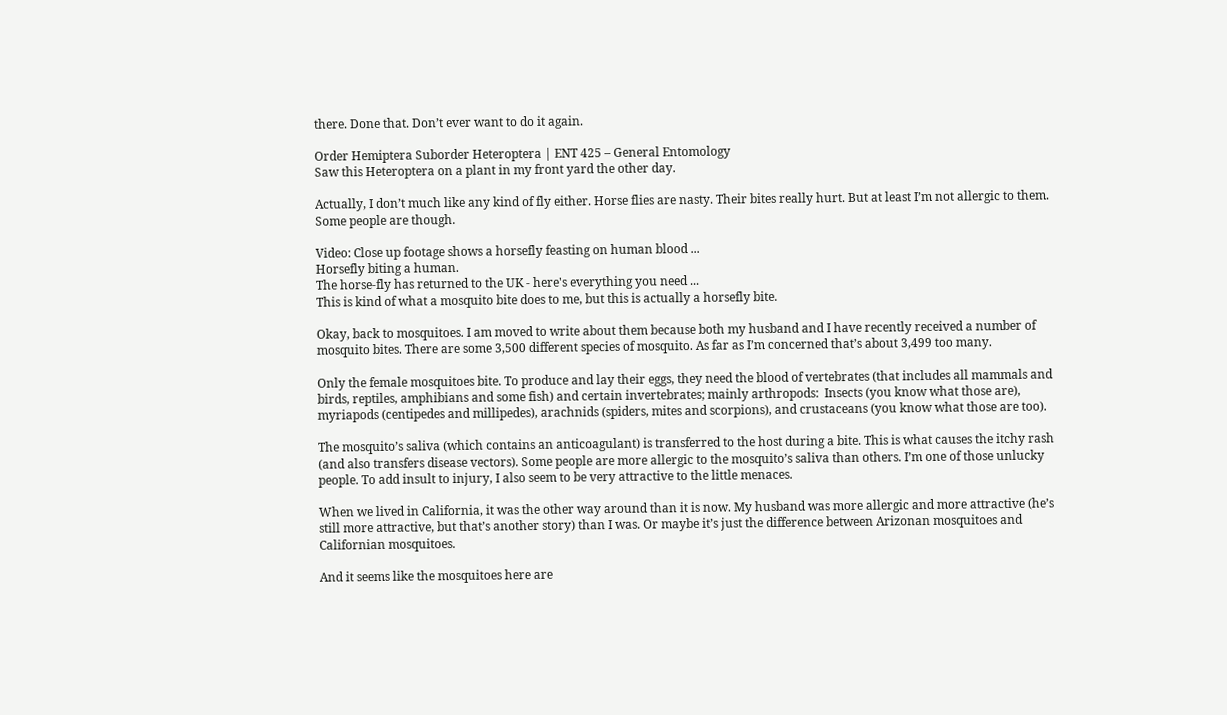there. Done that. Don’t ever want to do it again.

Order Hemiptera Suborder Heteroptera | ENT 425 – General Entomology
Saw this Heteroptera on a plant in my front yard the other day.

Actually, I don’t much like any kind of fly either. Horse flies are nasty. Their bites really hurt. But at least I’m not allergic to them. Some people are though.

Video: Close up footage shows a horsefly feasting on human blood ...
Horsefly biting a human.
The horse-fly has returned to the UK - here's everything you need ...
This is kind of what a mosquito bite does to me, but this is actually a horsefly bite.

Okay, back to mosquitoes. I am moved to write about them because both my husband and I have recently received a number of mosquito bites. There are some 3,500 different species of mosquito. As far as I’m concerned that’s about 3,499 too many.

Only the female mosquitoes bite. To produce and lay their eggs, they need the blood of vertebrates (that includes all mammals and birds, reptiles, amphibians and some fish) and certain invertebrates; mainly arthropods:  Insects (you know what those are), myriapods (centipedes and millipedes), arachnids (spiders, mites and scorpions), and crustaceans (you know what those are too).

The mosquito’s saliva (which contains an anticoagulant) is transferred to the host during a bite. This is what causes the itchy rash (and also transfers disease vectors). Some people are more allergic to the mosquito’s saliva than others. I’m one of those unlucky people. To add insult to injury, I also seem to be very attractive to the little menaces.

When we lived in California, it was the other way around than it is now. My husband was more allergic and more attractive (he’s still more attractive, but that’s another story) than I was. Or maybe it’s just the difference between Arizonan mosquitoes and Californian mosquitoes.

And it seems like the mosquitoes here are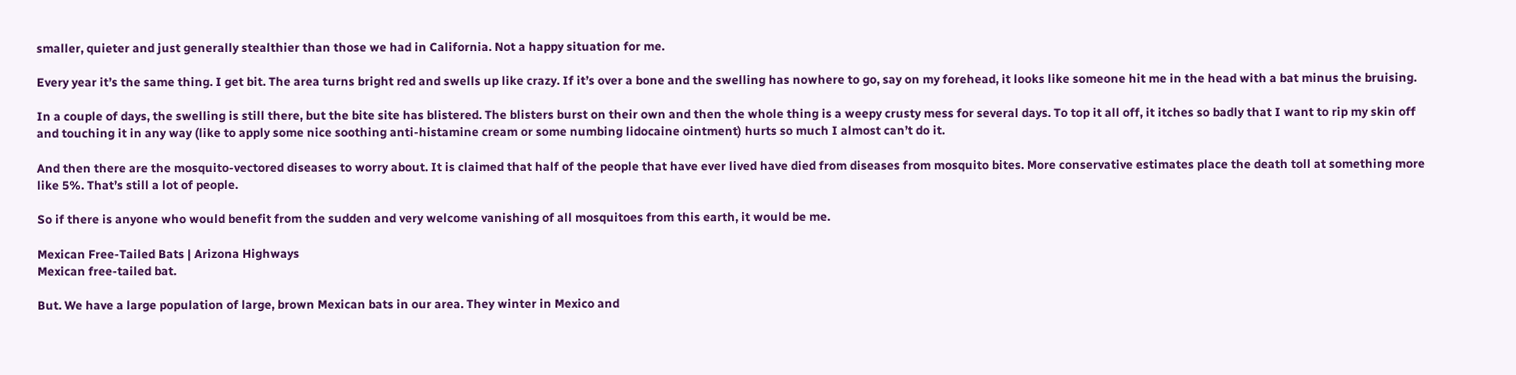smaller, quieter and just generally stealthier than those we had in California. Not a happy situation for me.

Every year it’s the same thing. I get bit. The area turns bright red and swells up like crazy. If it’s over a bone and the swelling has nowhere to go, say on my forehead, it looks like someone hit me in the head with a bat minus the bruising.

In a couple of days, the swelling is still there, but the bite site has blistered. The blisters burst on their own and then the whole thing is a weepy crusty mess for several days. To top it all off, it itches so badly that I want to rip my skin off and touching it in any way (like to apply some nice soothing anti-histamine cream or some numbing lidocaine ointment) hurts so much I almost can’t do it.

And then there are the mosquito-vectored diseases to worry about. It is claimed that half of the people that have ever lived have died from diseases from mosquito bites. More conservative estimates place the death toll at something more like 5%. That’s still a lot of people.

So if there is anyone who would benefit from the sudden and very welcome vanishing of all mosquitoes from this earth, it would be me.

Mexican Free-Tailed Bats | Arizona Highways
Mexican free-tailed bat.

But. We have a large population of large, brown Mexican bats in our area. They winter in Mexico and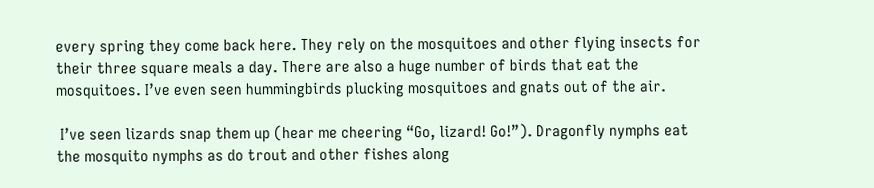every spring they come back here. They rely on the mosquitoes and other flying insects for their three square meals a day. There are also a huge number of birds that eat the mosquitoes. I’ve even seen hummingbirds plucking mosquitoes and gnats out of the air.

 I’ve seen lizards snap them up (hear me cheering “Go, lizard! Go!”). Dragonfly nymphs eat the mosquito nymphs as do trout and other fishes along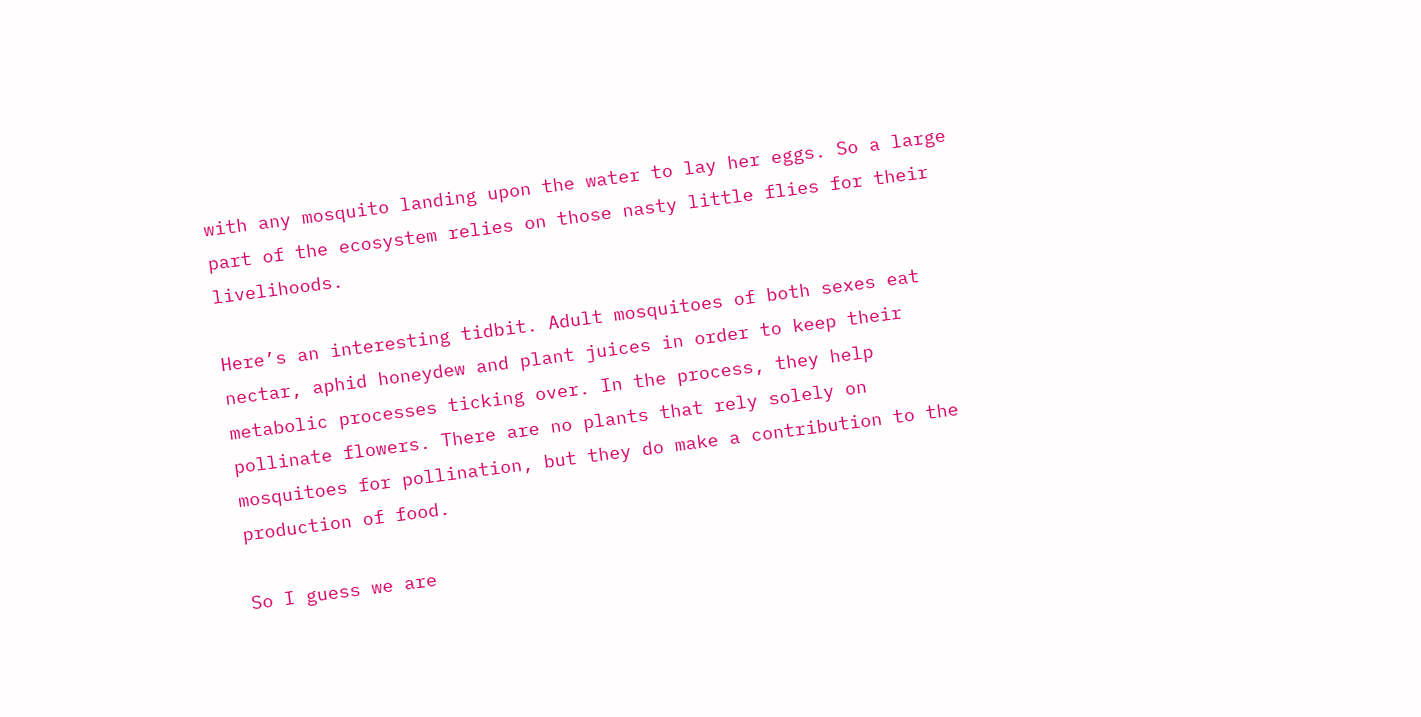with any mosquito landing upon the water to lay her eggs. So a large part of the ecosystem relies on those nasty little flies for their livelihoods.

Here’s an interesting tidbit. Adult mosquitoes of both sexes eat nectar, aphid honeydew and plant juices in order to keep their metabolic processes ticking over. In the process, they help pollinate flowers. There are no plants that rely solely on mosquitoes for pollination, but they do make a contribution to the production of food.

So I guess we are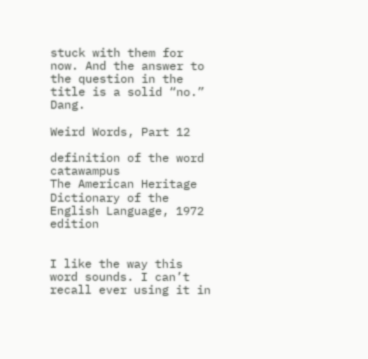stuck with them for now. And the answer to the question in the title is a solid “no.” Dang.

Weird Words, Part 12

definition of the word catawampus
The American Heritage Dictionary of the English Language, 1972 edition


I like the way this word sounds. I can’t recall ever using it in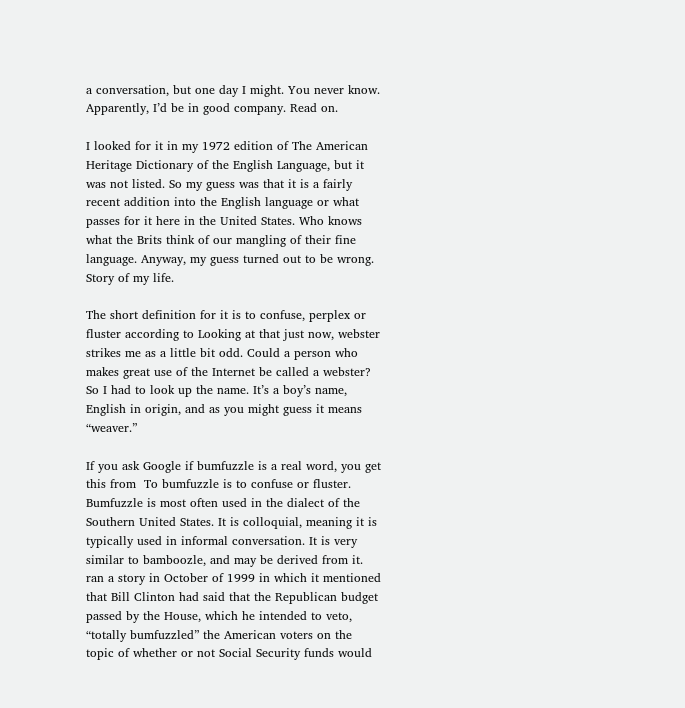a conversation, but one day I might. You never know. Apparently, I’d be in good company. Read on.

I looked for it in my 1972 edition of The American Heritage Dictionary of the English Language, but it was not listed. So my guess was that it is a fairly recent addition into the English language or what passes for it here in the United States. Who knows what the Brits think of our mangling of their fine language. Anyway, my guess turned out to be wrong. Story of my life.

The short definition for it is to confuse, perplex or fluster according to Looking at that just now, webster strikes me as a little bit odd. Could a person who makes great use of the Internet be called a webster? So I had to look up the name. It’s a boy’s name, English in origin, and as you might guess it means “weaver.”

If you ask Google if bumfuzzle is a real word, you get this from  To bumfuzzle is to confuse or fluster. Bumfuzzle is most often used in the dialect of the Southern United States. It is colloquial, meaning it is typically used in informal conversation. It is very similar to bamboozle, and may be derived from it. ran a story in October of 1999 in which it mentioned that Bill Clinton had said that the Republican budget passed by the House, which he intended to veto, “totally bumfuzzled” the American voters on the topic of whether or not Social Security funds would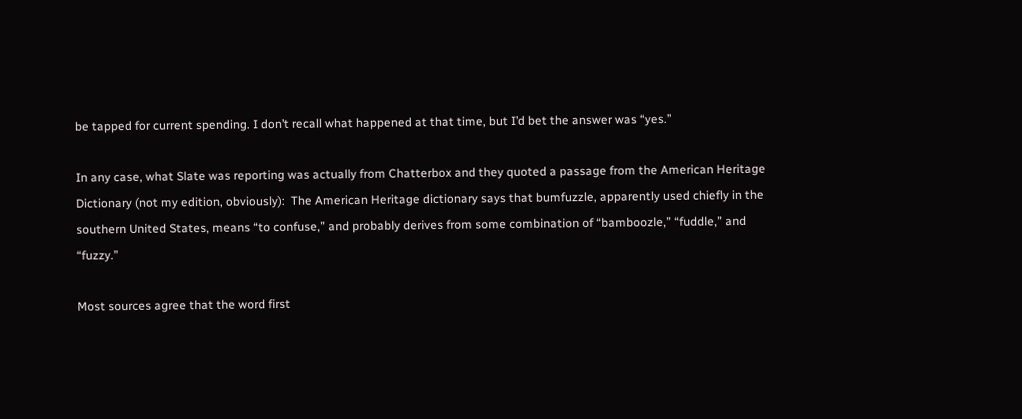be tapped for current spending. I don’t recall what happened at that time, but I’d bet the answer was “yes.”

In any case, what Slate was reporting was actually from Chatterbox and they quoted a passage from the American Heritage Dictionary (not my edition, obviously):  The American Heritage dictionary says that bumfuzzle, apparently used chiefly in the southern United States, means “to confuse,” and probably derives from some combination of “bamboozle,” “fuddle,” and “fuzzy.”

Most sources agree that the word first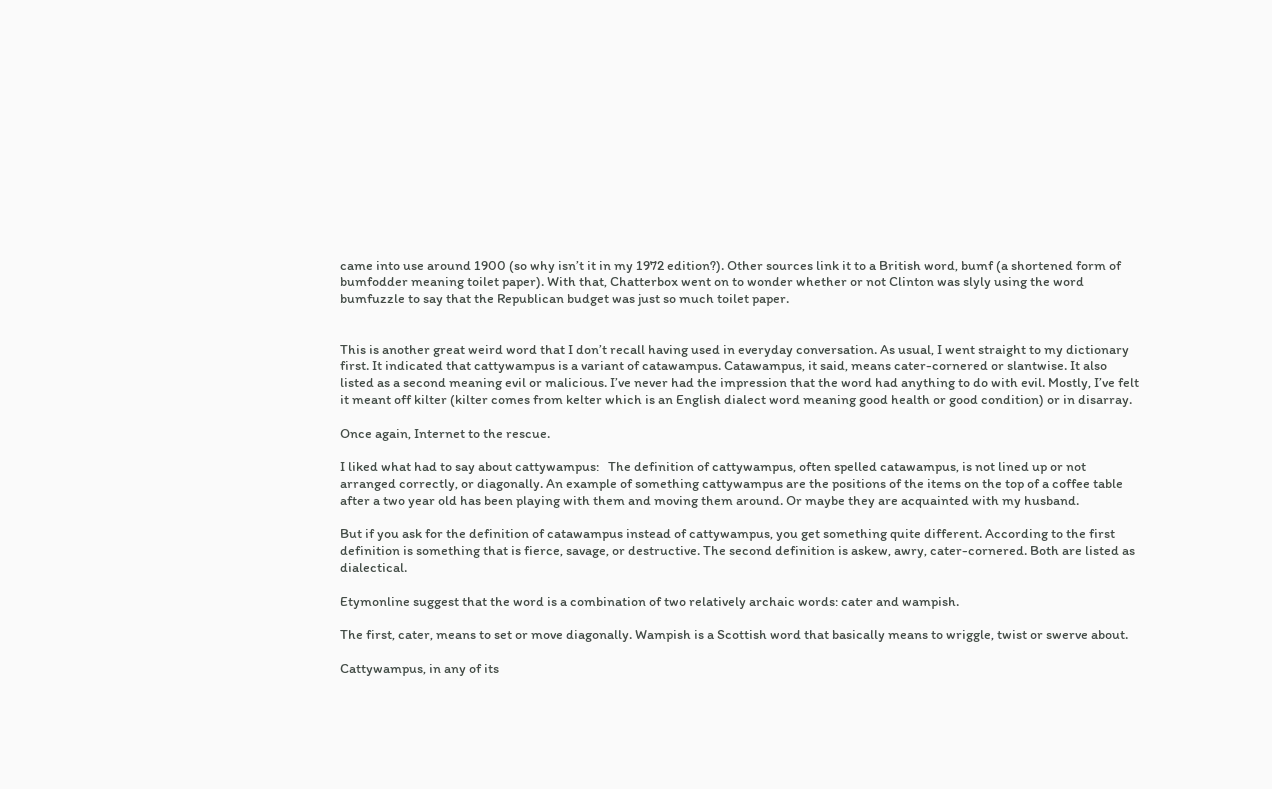came into use around 1900 (so why isn’t it in my 1972 edition?). Other sources link it to a British word, bumf (a shortened form of bumfodder meaning toilet paper). With that, Chatterbox went on to wonder whether or not Clinton was slyly using the word bumfuzzle to say that the Republican budget was just so much toilet paper.


This is another great weird word that I don’t recall having used in everyday conversation. As usual, I went straight to my dictionary first. It indicated that cattywampus is a variant of catawampus. Catawampus, it said, means cater-cornered or slantwise. It also listed as a second meaning evil or malicious. I’ve never had the impression that the word had anything to do with evil. Mostly, I’ve felt it meant off kilter (kilter comes from kelter which is an English dialect word meaning good health or good condition) or in disarray.

Once again, Internet to the rescue.

I liked what had to say about cattywampus:   The definition of cattywampus, often spelled catawampus, is not lined up or not arranged correctly, or diagonally. An example of something cattywampus are the positions of the items on the top of a coffee table after a two year old has been playing with them and moving them around. Or maybe they are acquainted with my husband.

But if you ask for the definition of catawampus instead of cattywampus, you get something quite different. According to the first definition is something that is fierce, savage, or destructive. The second definition is askew, awry, cater-cornered. Both are listed as dialectical.

Etymonline suggest that the word is a combination of two relatively archaic words: cater and wampish.

The first, cater, means to set or move diagonally. Wampish is a Scottish word that basically means to wriggle, twist or swerve about.

Cattywampus, in any of its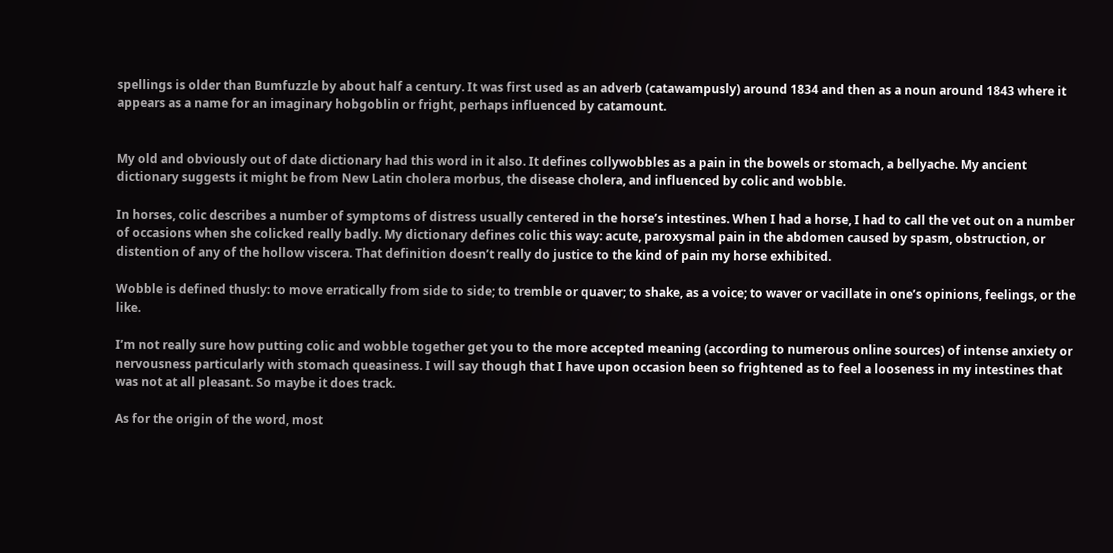spellings is older than Bumfuzzle by about half a century. It was first used as an adverb (catawampusly) around 1834 and then as a noun around 1843 where it appears as a name for an imaginary hobgoblin or fright, perhaps influenced by catamount.


My old and obviously out of date dictionary had this word in it also. It defines collywobbles as a pain in the bowels or stomach, a bellyache. My ancient dictionary suggests it might be from New Latin cholera morbus, the disease cholera, and influenced by colic and wobble.

In horses, colic describes a number of symptoms of distress usually centered in the horse’s intestines. When I had a horse, I had to call the vet out on a number of occasions when she colicked really badly. My dictionary defines colic this way: acute, paroxysmal pain in the abdomen caused by spasm, obstruction, or distention of any of the hollow viscera. That definition doesn’t really do justice to the kind of pain my horse exhibited.

Wobble is defined thusly: to move erratically from side to side; to tremble or quaver; to shake, as a voice; to waver or vacillate in one’s opinions, feelings, or the like.

I’m not really sure how putting colic and wobble together get you to the more accepted meaning (according to numerous online sources) of intense anxiety or nervousness particularly with stomach queasiness. I will say though that I have upon occasion been so frightened as to feel a looseness in my intestines that was not at all pleasant. So maybe it does track.

As for the origin of the word, most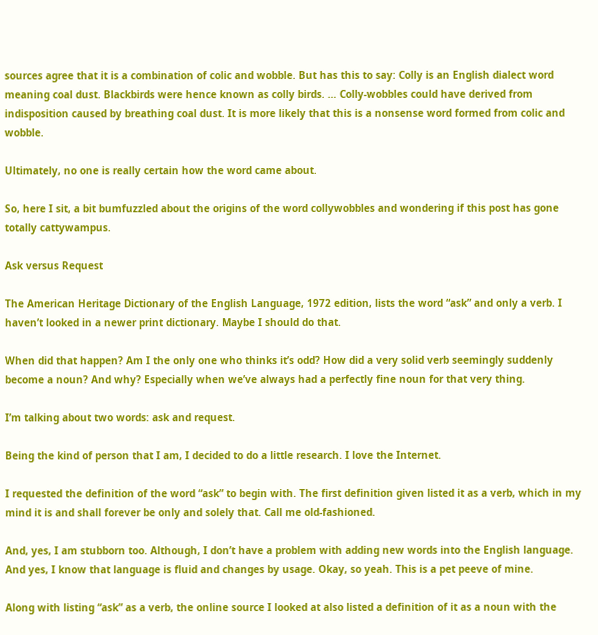sources agree that it is a combination of colic and wobble. But has this to say: Colly is an English dialect word meaning coal dust. Blackbirds were hence known as colly birds. … Colly-wobbles could have derived from indisposition caused by breathing coal dust. It is more likely that this is a nonsense word formed from colic and wobble.

Ultimately, no one is really certain how the word came about.

So, here I sit, a bit bumfuzzled about the origins of the word collywobbles and wondering if this post has gone totally cattywampus.

Ask versus Request

The American Heritage Dictionary of the English Language, 1972 edition, lists the word “ask” and only a verb. I haven’t looked in a newer print dictionary. Maybe I should do that.

When did that happen? Am I the only one who thinks it’s odd? How did a very solid verb seemingly suddenly become a noun? And why? Especially when we’ve always had a perfectly fine noun for that very thing.

I’m talking about two words: ask and request.

Being the kind of person that I am, I decided to do a little research. I love the Internet.

I requested the definition of the word “ask” to begin with. The first definition given listed it as a verb, which in my mind it is and shall forever be only and solely that. Call me old-fashioned.

And, yes, I am stubborn too. Although, I don’t have a problem with adding new words into the English language. And yes, I know that language is fluid and changes by usage. Okay, so yeah. This is a pet peeve of mine.

Along with listing “ask” as a verb, the online source I looked at also listed a definition of it as a noun with the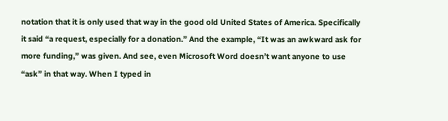notation that it is only used that way in the good old United States of America. Specifically it said “a request, especially for a donation.” And the example, “It was an awkward ask for more funding,” was given. And see, even Microsoft Word doesn’t want anyone to use “ask” in that way. When I typed in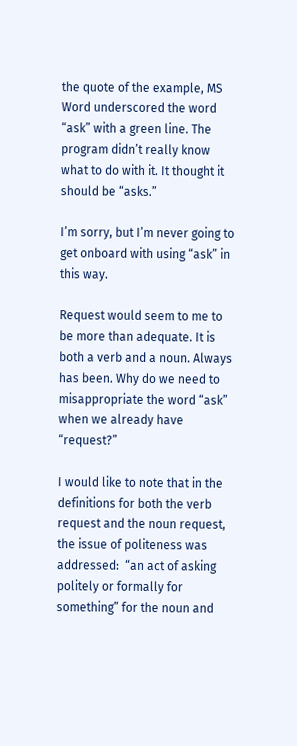the quote of the example, MS Word underscored the word “ask” with a green line. The program didn’t really know what to do with it. It thought it should be “asks.”

I’m sorry, but I’m never going to get onboard with using “ask” in this way.

Request would seem to me to be more than adequate. It is both a verb and a noun. Always has been. Why do we need to misappropriate the word “ask” when we already have “request?”

I would like to note that in the definitions for both the verb request and the noun request, the issue of politeness was addressed:  “an act of asking politely or formally for something” for the noun and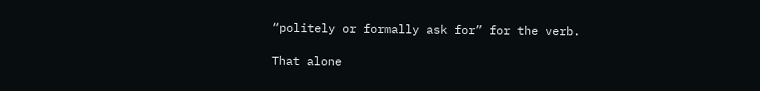“politely or formally ask for” for the verb.

That alone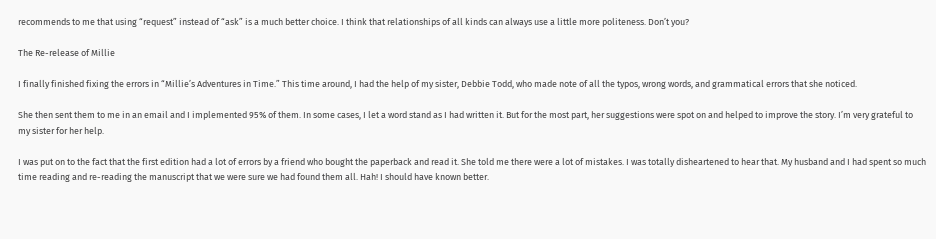recommends to me that using “request” instead of “ask” is a much better choice. I think that relationships of all kinds can always use a little more politeness. Don’t you?

The Re-release of Millie

I finally finished fixing the errors in “Millie’s Adventures in Time.” This time around, I had the help of my sister, Debbie Todd, who made note of all the typos, wrong words, and grammatical errors that she noticed.

She then sent them to me in an email and I implemented 95% of them. In some cases, I let a word stand as I had written it. But for the most part, her suggestions were spot on and helped to improve the story. I’m very grateful to my sister for her help.

I was put on to the fact that the first edition had a lot of errors by a friend who bought the paperback and read it. She told me there were a lot of mistakes. I was totally disheartened to hear that. My husband and I had spent so much time reading and re-reading the manuscript that we were sure we had found them all. Hah! I should have known better.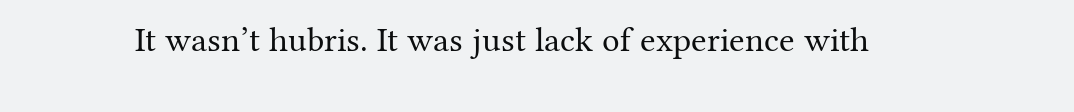It wasn’t hubris. It was just lack of experience with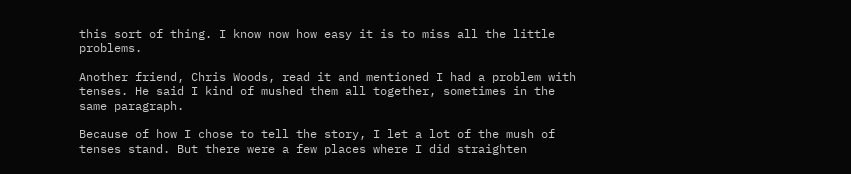this sort of thing. I know now how easy it is to miss all the little problems.

Another friend, Chris Woods, read it and mentioned I had a problem with tenses. He said I kind of mushed them all together, sometimes in the same paragraph.

Because of how I chose to tell the story, I let a lot of the mush of tenses stand. But there were a few places where I did straighten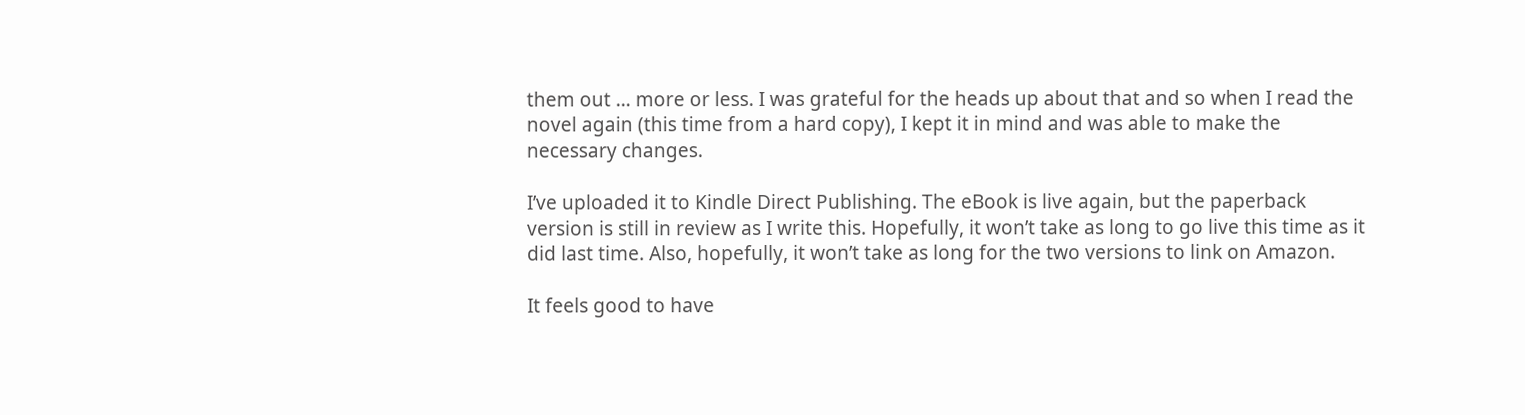them out … more or less. I was grateful for the heads up about that and so when I read the novel again (this time from a hard copy), I kept it in mind and was able to make the necessary changes.

I’ve uploaded it to Kindle Direct Publishing. The eBook is live again, but the paperback version is still in review as I write this. Hopefully, it won’t take as long to go live this time as it did last time. Also, hopefully, it won’t take as long for the two versions to link on Amazon.

It feels good to have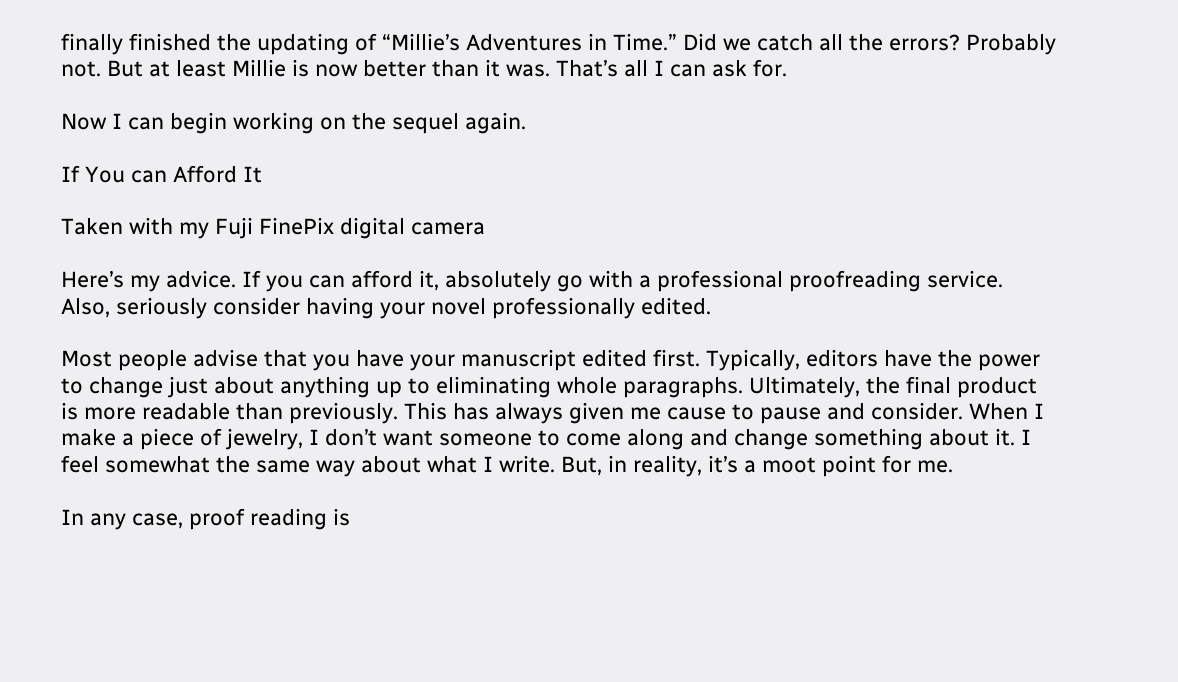finally finished the updating of “Millie’s Adventures in Time.” Did we catch all the errors? Probably not. But at least Millie is now better than it was. That’s all I can ask for.

Now I can begin working on the sequel again.

If You can Afford It

Taken with my Fuji FinePix digital camera

Here’s my advice. If you can afford it, absolutely go with a professional proofreading service. Also, seriously consider having your novel professionally edited.

Most people advise that you have your manuscript edited first. Typically, editors have the power to change just about anything up to eliminating whole paragraphs. Ultimately, the final product is more readable than previously. This has always given me cause to pause and consider. When I make a piece of jewelry, I don’t want someone to come along and change something about it. I feel somewhat the same way about what I write. But, in reality, it’s a moot point for me.

In any case, proof reading is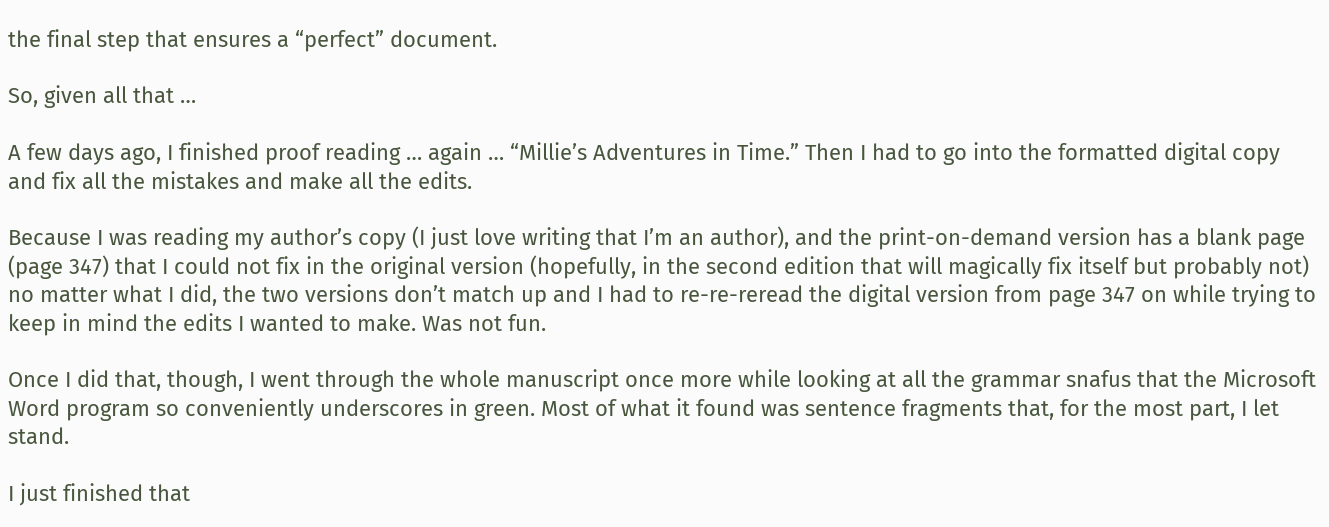the final step that ensures a “perfect” document.

So, given all that …

A few days ago, I finished proof reading … again … “Millie’s Adventures in Time.” Then I had to go into the formatted digital copy and fix all the mistakes and make all the edits.

Because I was reading my author’s copy (I just love writing that I’m an author), and the print-on-demand version has a blank page (page 347) that I could not fix in the original version (hopefully, in the second edition that will magically fix itself but probably not) no matter what I did, the two versions don’t match up and I had to re-re-reread the digital version from page 347 on while trying to keep in mind the edits I wanted to make. Was not fun.

Once I did that, though, I went through the whole manuscript once more while looking at all the grammar snafus that the Microsoft Word program so conveniently underscores in green. Most of what it found was sentence fragments that, for the most part, I let stand.

I just finished that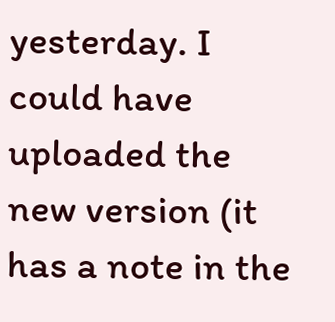yesterday. I could have uploaded the new version (it has a note in the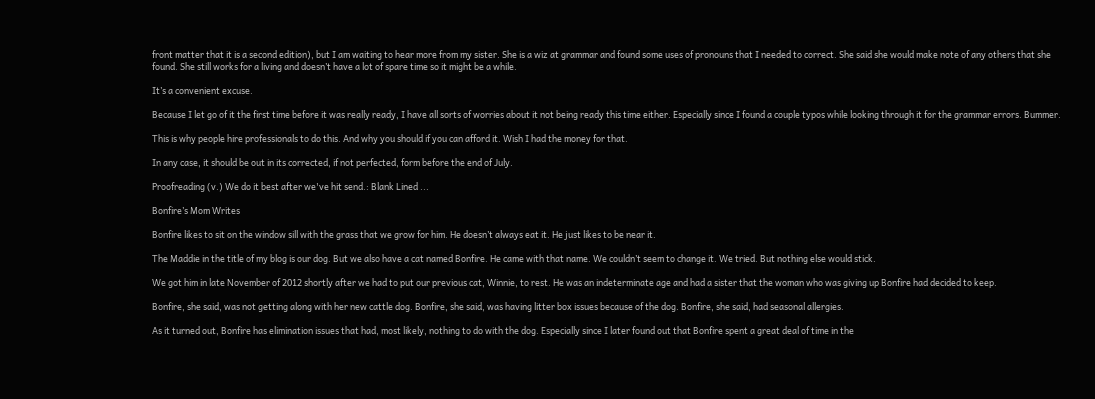front matter that it is a second edition), but I am waiting to hear more from my sister. She is a wiz at grammar and found some uses of pronouns that I needed to correct. She said she would make note of any others that she found. She still works for a living and doesn’t have a lot of spare time so it might be a while.

It’s a convenient excuse.

Because I let go of it the first time before it was really ready, I have all sorts of worries about it not being ready this time either. Especially since I found a couple typos while looking through it for the grammar errors. Bummer.

This is why people hire professionals to do this. And why you should if you can afford it. Wish I had the money for that.

In any case, it should be out in its corrected, if not perfected, form before the end of July.

Proofreading (v.) We do it best after we've hit send.: Blank Lined ...

Bonfire’s Mom Writes

Bonfire likes to sit on the window sill with the grass that we grow for him. He doesn’t always eat it. He just likes to be near it.

The Maddie in the title of my blog is our dog. But we also have a cat named Bonfire. He came with that name. We couldn’t seem to change it. We tried. But nothing else would stick.

We got him in late November of 2012 shortly after we had to put our previous cat, Winnie, to rest. He was an indeterminate age and had a sister that the woman who was giving up Bonfire had decided to keep.

Bonfire, she said, was not getting along with her new cattle dog. Bonfire, she said, was having litter box issues because of the dog. Bonfire, she said, had seasonal allergies.

As it turned out, Bonfire has elimination issues that had, most likely, nothing to do with the dog. Especially since I later found out that Bonfire spent a great deal of time in the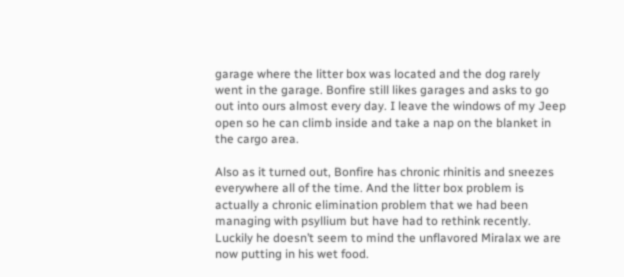garage where the litter box was located and the dog rarely went in the garage. Bonfire still likes garages and asks to go out into ours almost every day. I leave the windows of my Jeep open so he can climb inside and take a nap on the blanket in the cargo area.

Also as it turned out, Bonfire has chronic rhinitis and sneezes everywhere all of the time. And the litter box problem is actually a chronic elimination problem that we had been managing with psyllium but have had to rethink recently. Luckily he doesn’t seem to mind the unflavored Miralax we are now putting in his wet food.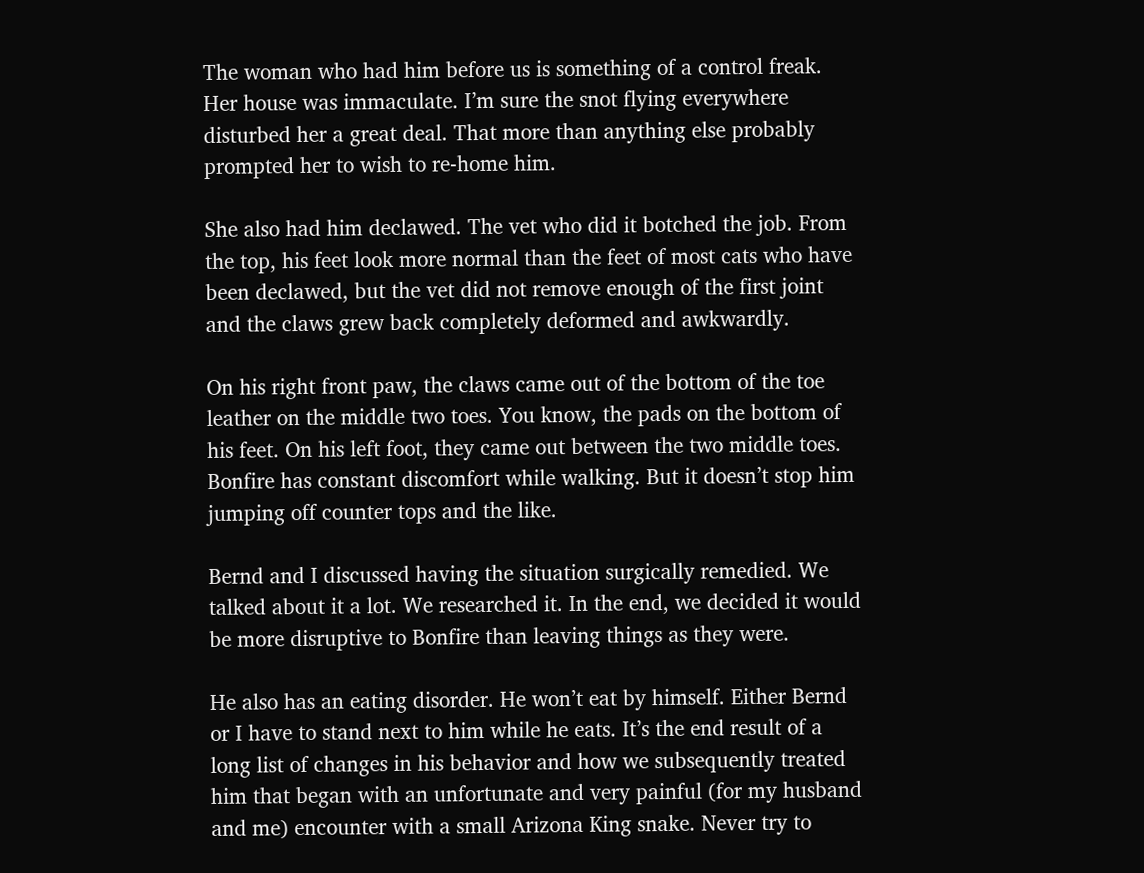The woman who had him before us is something of a control freak. Her house was immaculate. I’m sure the snot flying everywhere disturbed her a great deal. That more than anything else probably prompted her to wish to re-home him.

She also had him declawed. The vet who did it botched the job. From the top, his feet look more normal than the feet of most cats who have been declawed, but the vet did not remove enough of the first joint and the claws grew back completely deformed and awkwardly.

On his right front paw, the claws came out of the bottom of the toe leather on the middle two toes. You know, the pads on the bottom of his feet. On his left foot, they came out between the two middle toes. Bonfire has constant discomfort while walking. But it doesn’t stop him jumping off counter tops and the like.

Bernd and I discussed having the situation surgically remedied. We talked about it a lot. We researched it. In the end, we decided it would be more disruptive to Bonfire than leaving things as they were.

He also has an eating disorder. He won’t eat by himself. Either Bernd or I have to stand next to him while he eats. It’s the end result of a long list of changes in his behavior and how we subsequently treated him that began with an unfortunate and very painful (for my husband and me) encounter with a small Arizona King snake. Never try to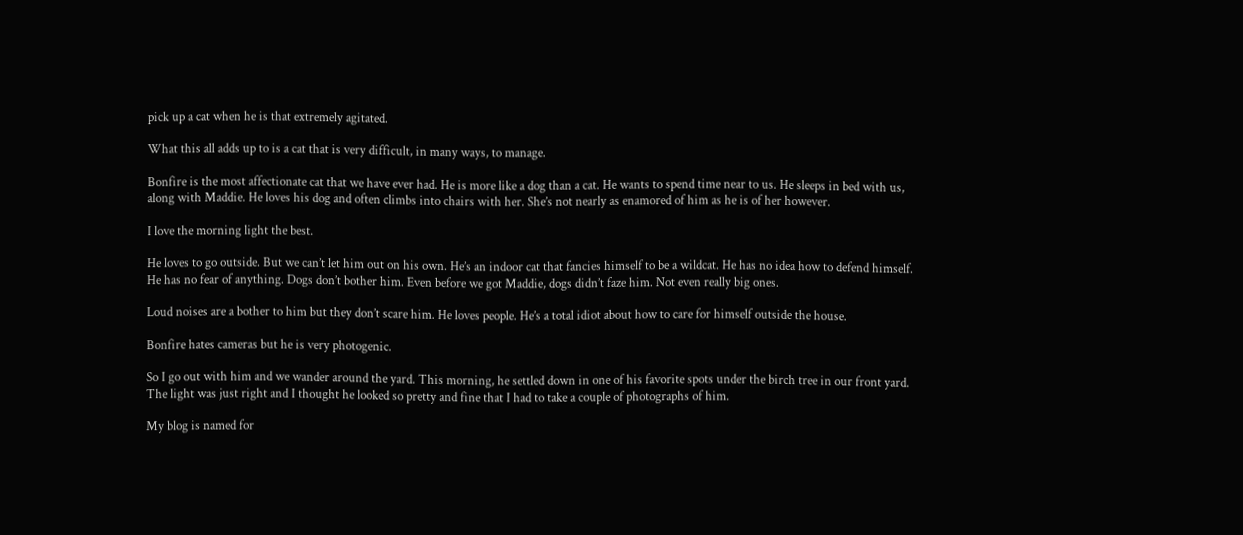pick up a cat when he is that extremely agitated.

What this all adds up to is a cat that is very difficult, in many ways, to manage.

Bonfire is the most affectionate cat that we have ever had. He is more like a dog than a cat. He wants to spend time near to us. He sleeps in bed with us, along with Maddie. He loves his dog and often climbs into chairs with her. She’s not nearly as enamored of him as he is of her however.

I love the morning light the best.

He loves to go outside. But we can’t let him out on his own. He’s an indoor cat that fancies himself to be a wildcat. He has no idea how to defend himself. He has no fear of anything. Dogs don’t bother him. Even before we got Maddie, dogs didn’t faze him. Not even really big ones.

Loud noises are a bother to him but they don’t scare him. He loves people. He’s a total idiot about how to care for himself outside the house.

Bonfire hates cameras but he is very photogenic.

So I go out with him and we wander around the yard. This morning, he settled down in one of his favorite spots under the birch tree in our front yard. The light was just right and I thought he looked so pretty and fine that I had to take a couple of photographs of him.

My blog is named for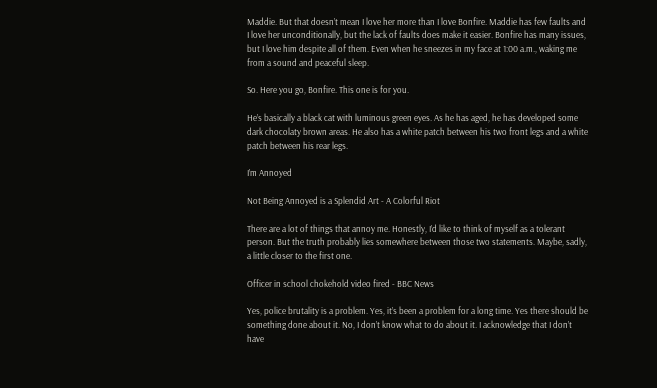Maddie. But that doesn’t mean I love her more than I love Bonfire. Maddie has few faults and I love her unconditionally, but the lack of faults does make it easier. Bonfire has many issues, but I love him despite all of them. Even when he sneezes in my face at 1:00 a.m., waking me from a sound and peaceful sleep.

So. Here you go, Bonfire. This one is for you.

He’s basically a black cat with luminous green eyes. As he has aged, he has developed some dark chocolaty brown areas. He also has a white patch between his two front legs and a white patch between his rear legs.

I’m Annoyed

Not Being Annoyed is a Splendid Art - A Colorful Riot

There are a lot of things that annoy me. Honestly, I’d like to think of myself as a tolerant person. But the truth probably lies somewhere between those two statements. Maybe, sadly, a little closer to the first one.

Officer in school chokehold video fired - BBC News

Yes, police brutality is a problem. Yes, it’s been a problem for a long time. Yes there should be something done about it. No, I don’t know what to do about it. I acknowledge that I don’t have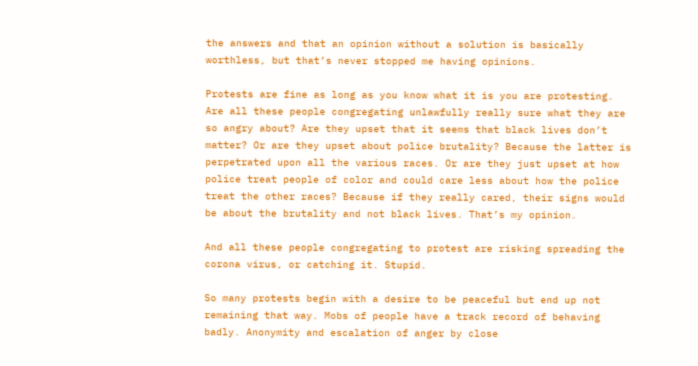the answers and that an opinion without a solution is basically worthless, but that’s never stopped me having opinions.

Protests are fine as long as you know what it is you are protesting. Are all these people congregating unlawfully really sure what they are so angry about? Are they upset that it seems that black lives don’t matter? Or are they upset about police brutality? Because the latter is perpetrated upon all the various races. Or are they just upset at how police treat people of color and could care less about how the police treat the other races? Because if they really cared, their signs would be about the brutality and not black lives. That’s my opinion.

And all these people congregating to protest are risking spreading the corona virus, or catching it. Stupid.

So many protests begin with a desire to be peaceful but end up not remaining that way. Mobs of people have a track record of behaving badly. Anonymity and escalation of anger by close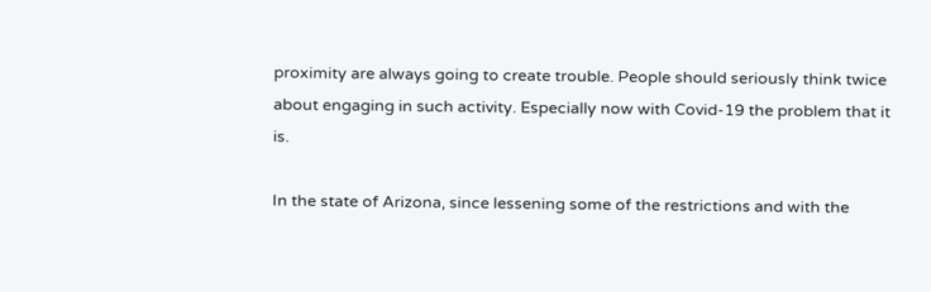proximity are always going to create trouble. People should seriously think twice about engaging in such activity. Especially now with Covid-19 the problem that it is.

In the state of Arizona, since lessening some of the restrictions and with the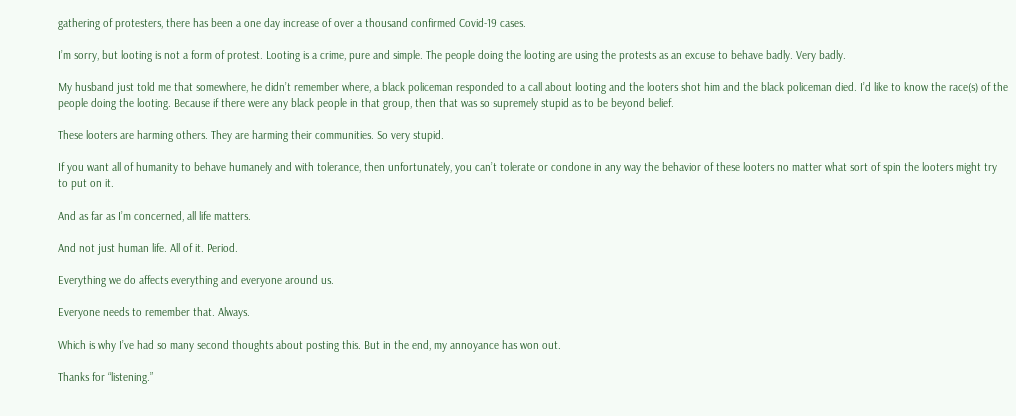gathering of protesters, there has been a one day increase of over a thousand confirmed Covid-19 cases.

I’m sorry, but looting is not a form of protest. Looting is a crime, pure and simple. The people doing the looting are using the protests as an excuse to behave badly. Very badly.

My husband just told me that somewhere, he didn’t remember where, a black policeman responded to a call about looting and the looters shot him and the black policeman died. I’d like to know the race(s) of the people doing the looting. Because if there were any black people in that group, then that was so supremely stupid as to be beyond belief.

These looters are harming others. They are harming their communities. So very stupid.

If you want all of humanity to behave humanely and with tolerance, then unfortunately, you can’t tolerate or condone in any way the behavior of these looters no matter what sort of spin the looters might try to put on it.

And as far as I’m concerned, all life matters.

And not just human life. All of it. Period.

Everything we do affects everything and everyone around us.

Everyone needs to remember that. Always.

Which is why I’ve had so many second thoughts about posting this. But in the end, my annoyance has won out.

Thanks for “listening.”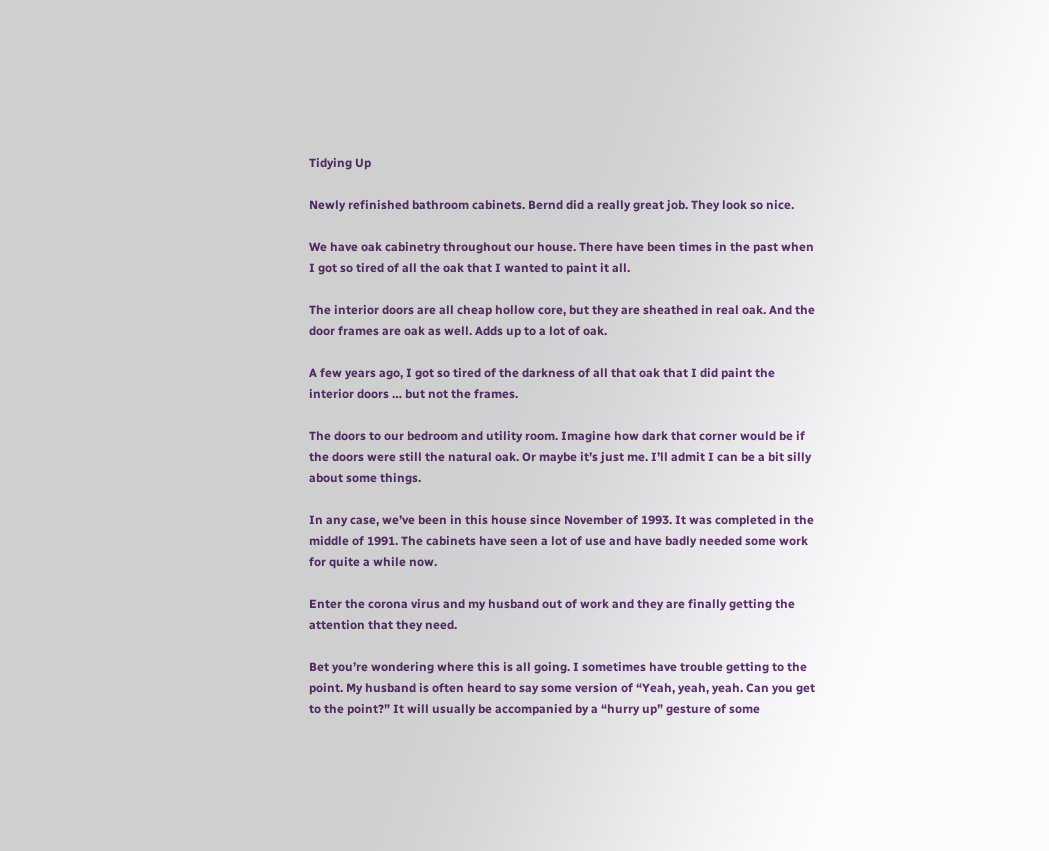Tidying Up

Newly refinished bathroom cabinets. Bernd did a really great job. They look so nice.

We have oak cabinetry throughout our house. There have been times in the past when I got so tired of all the oak that I wanted to paint it all.

The interior doors are all cheap hollow core, but they are sheathed in real oak. And the door frames are oak as well. Adds up to a lot of oak.

A few years ago, I got so tired of the darkness of all that oak that I did paint the interior doors … but not the frames.

The doors to our bedroom and utility room. Imagine how dark that corner would be if the doors were still the natural oak. Or maybe it’s just me. I’ll admit I can be a bit silly about some things.

In any case, we’ve been in this house since November of 1993. It was completed in the middle of 1991. The cabinets have seen a lot of use and have badly needed some work for quite a while now.

Enter the corona virus and my husband out of work and they are finally getting the attention that they need.

Bet you’re wondering where this is all going. I sometimes have trouble getting to the point. My husband is often heard to say some version of “Yeah, yeah, yeah. Can you get to the point?” It will usually be accompanied by a “hurry up” gesture of some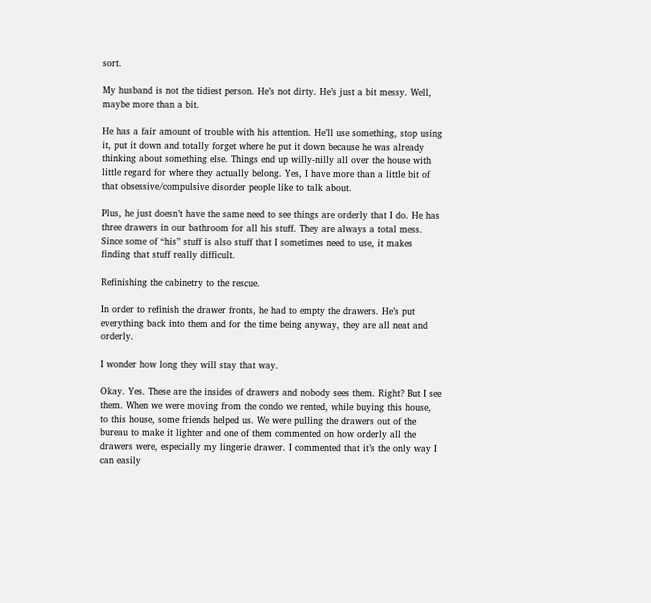sort.

My husband is not the tidiest person. He’s not dirty. He’s just a bit messy. Well, maybe more than a bit.

He has a fair amount of trouble with his attention. He’ll use something, stop using it, put it down and totally forget where he put it down because he was already thinking about something else. Things end up willy-nilly all over the house with little regard for where they actually belong. Yes, I have more than a little bit of that obsessive/compulsive disorder people like to talk about.

Plus, he just doesn’t have the same need to see things are orderly that I do. He has three drawers in our bathroom for all his stuff. They are always a total mess. Since some of “his” stuff is also stuff that I sometimes need to use, it makes finding that stuff really difficult.

Refinishing the cabinetry to the rescue.

In order to refinish the drawer fronts, he had to empty the drawers. He’s put everything back into them and for the time being anyway, they are all neat and orderly.

I wonder how long they will stay that way.

Okay. Yes. These are the insides of drawers and nobody sees them. Right? But I see them. When we were moving from the condo we rented, while buying this house, to this house, some friends helped us. We were pulling the drawers out of the bureau to make it lighter and one of them commented on how orderly all the drawers were, especially my lingerie drawer. I commented that it’s the only way I can easily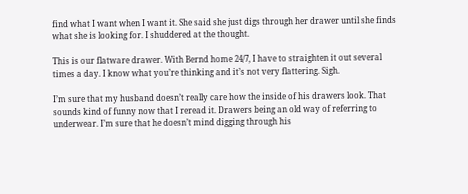find what I want when I want it. She said she just digs through her drawer until she finds what she is looking for. I shuddered at the thought.

This is our flatware drawer. With Bernd home 24/7, I have to straighten it out several times a day. I know what you’re thinking and it’s not very flattering. Sigh.

I’m sure that my husband doesn’t really care how the inside of his drawers look. That sounds kind of funny now that I reread it. Drawers being an old way of referring to underwear. I’m sure that he doesn’t mind digging through his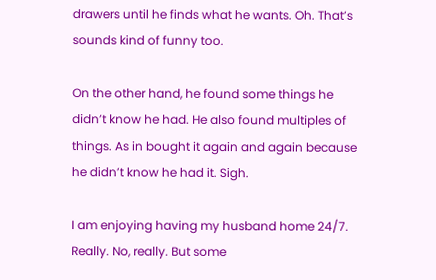drawers until he finds what he wants. Oh. That’s sounds kind of funny too.

On the other hand, he found some things he didn’t know he had. He also found multiples of things. As in bought it again and again because he didn’t know he had it. Sigh.

I am enjoying having my husband home 24/7. Really. No, really. But some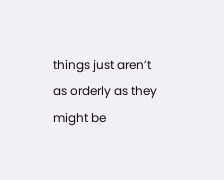things just aren’t as orderly as they might be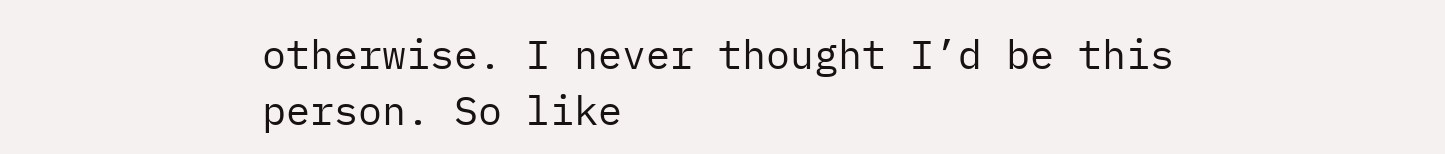otherwise. I never thought I’d be this person. So like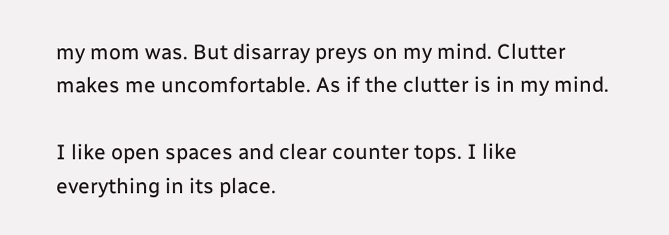my mom was. But disarray preys on my mind. Clutter makes me uncomfortable. As if the clutter is in my mind.

I like open spaces and clear counter tops. I like everything in its place.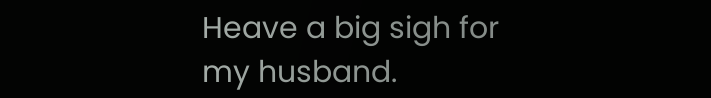Heave a big sigh for my husband.